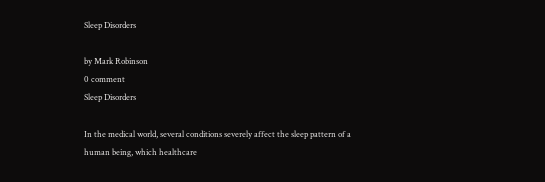Sleep Disorders

by Mark Robinson
0 comment
Sleep Disorders

In the medical world, several conditions severely affect the sleep pattern of a human being, which healthcare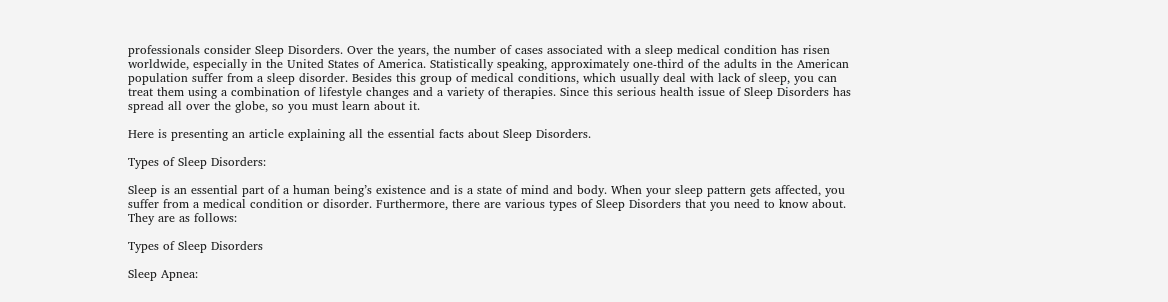professionals consider Sleep Disorders. Over the years, the number of cases associated with a sleep medical condition has risen worldwide, especially in the United States of America. Statistically speaking, approximately one-third of the adults in the American population suffer from a sleep disorder. Besides this group of medical conditions, which usually deal with lack of sleep, you can treat them using a combination of lifestyle changes and a variety of therapies. Since this serious health issue of Sleep Disorders has spread all over the globe, so you must learn about it.

Here is presenting an article explaining all the essential facts about Sleep Disorders.

Types of Sleep Disorders:

Sleep is an essential part of a human being’s existence and is a state of mind and body. When your sleep pattern gets affected, you suffer from a medical condition or disorder. Furthermore, there are various types of Sleep Disorders that you need to know about. They are as follows:

Types of Sleep Disorders

Sleep Apnea: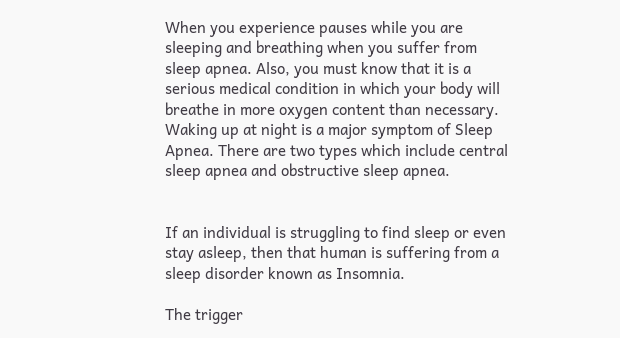When you experience pauses while you are sleeping and breathing when you suffer from sleep apnea. Also, you must know that it is a serious medical condition in which your body will breathe in more oxygen content than necessary. Waking up at night is a major symptom of Sleep Apnea. There are two types which include central sleep apnea and obstructive sleep apnea.


If an individual is struggling to find sleep or even stay asleep, then that human is suffering from a sleep disorder known as Insomnia.

The trigger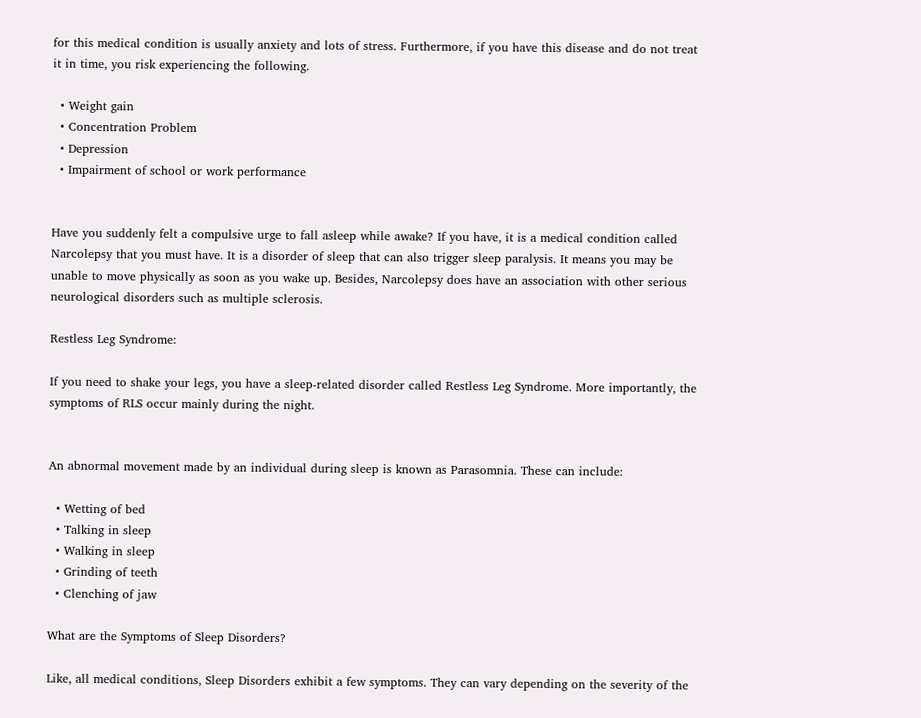for this medical condition is usually anxiety and lots of stress. Furthermore, if you have this disease and do not treat it in time, you risk experiencing the following.

  • Weight gain
  • Concentration Problem
  • Depression
  • Impairment of school or work performance


Have you suddenly felt a compulsive urge to fall asleep while awake? If you have, it is a medical condition called Narcolepsy that you must have. It is a disorder of sleep that can also trigger sleep paralysis. It means you may be unable to move physically as soon as you wake up. Besides, Narcolepsy does have an association with other serious neurological disorders such as multiple sclerosis.

Restless Leg Syndrome:

If you need to shake your legs, you have a sleep-related disorder called Restless Leg Syndrome. More importantly, the symptoms of RLS occur mainly during the night.


An abnormal movement made by an individual during sleep is known as Parasomnia. These can include:

  • Wetting of bed
  • Talking in sleep
  • Walking in sleep
  • Grinding of teeth
  • Clenching of jaw

What are the Symptoms of Sleep Disorders?

Like, all medical conditions, Sleep Disorders exhibit a few symptoms. They can vary depending on the severity of the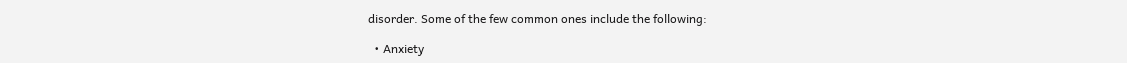disorder. Some of the few common ones include the following:

  • Anxiety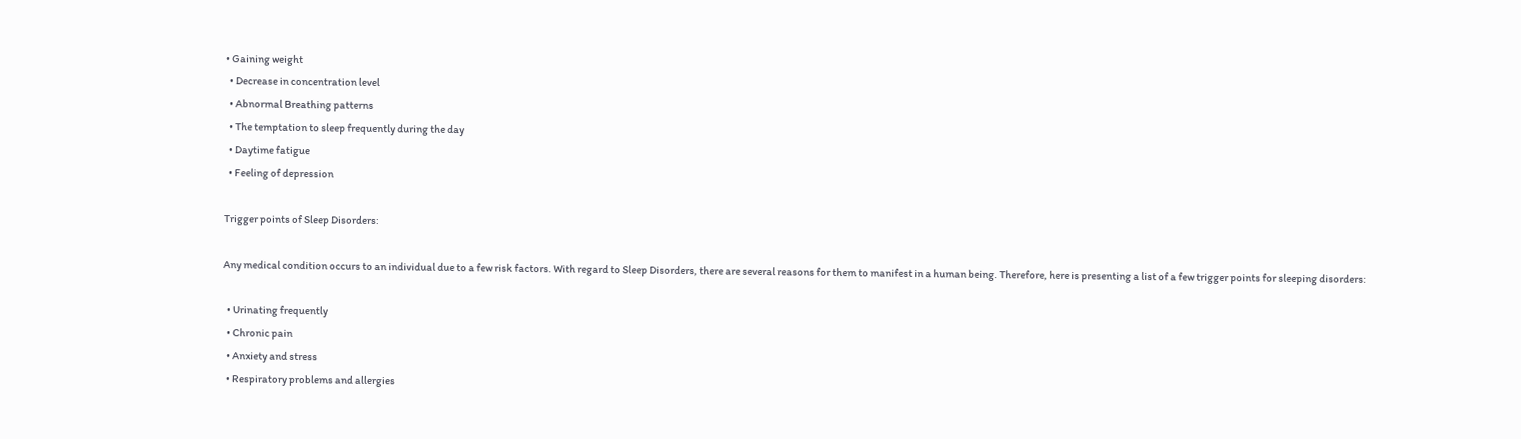• Gaining weight
  • Decrease in concentration level
  • Abnormal Breathing patterns
  • The temptation to sleep frequently during the day
  • Daytime fatigue
  • Feeling of depression

Trigger points of Sleep Disorders:

Any medical condition occurs to an individual due to a few risk factors. With regard to Sleep Disorders, there are several reasons for them to manifest in a human being. Therefore, here is presenting a list of a few trigger points for sleeping disorders:

  • Urinating frequently
  • Chronic pain
  • Anxiety and stress
  • Respiratory problems and allergies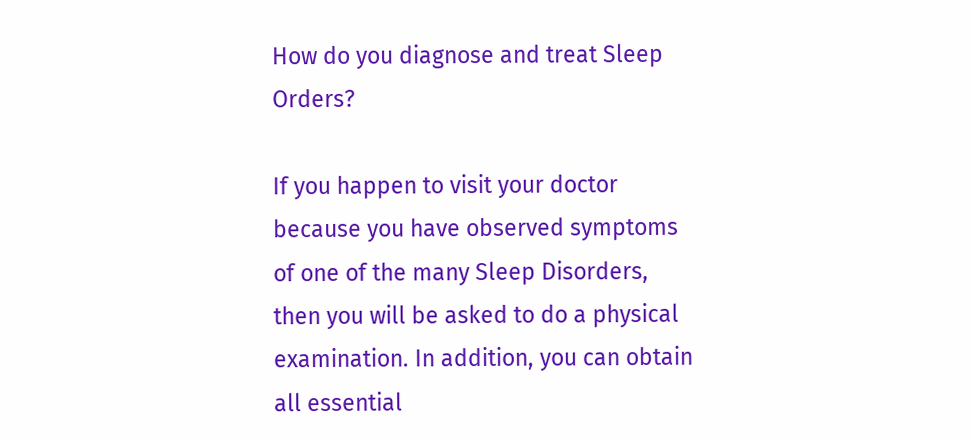How do you diagnose and treat Sleep Orders?

If you happen to visit your doctor because you have observed symptoms of one of the many Sleep Disorders, then you will be asked to do a physical examination. In addition, you can obtain all essential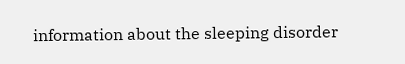information about the sleeping disorder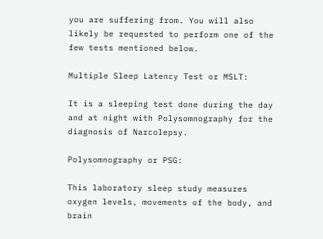you are suffering from. You will also likely be requested to perform one of the few tests mentioned below.

Multiple Sleep Latency Test or MSLT:

It is a sleeping test done during the day and at night with Polysomnography for the diagnosis of Narcolepsy.

Polysomnography or PSG:

This laboratory sleep study measures oxygen levels, movements of the body, and brain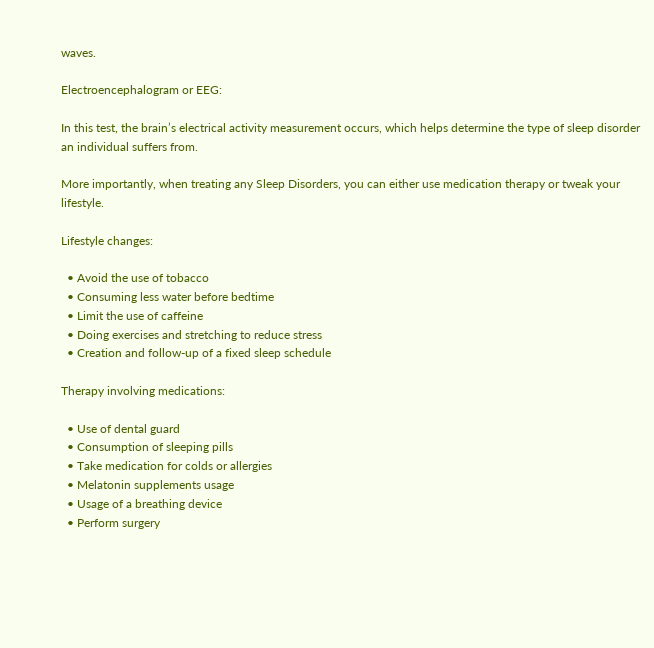waves.

Electroencephalogram or EEG:

In this test, the brain’s electrical activity measurement occurs, which helps determine the type of sleep disorder an individual suffers from.

More importantly, when treating any Sleep Disorders, you can either use medication therapy or tweak your lifestyle.

Lifestyle changes:

  • Avoid the use of tobacco
  • Consuming less water before bedtime
  • Limit the use of caffeine
  • Doing exercises and stretching to reduce stress
  • Creation and follow-up of a fixed sleep schedule

Therapy involving medications:

  • Use of dental guard
  • Consumption of sleeping pills
  • Take medication for colds or allergies
  • Melatonin supplements usage
  • Usage of a breathing device
  • Perform surgery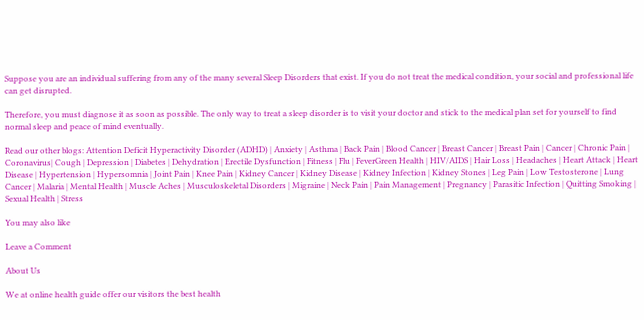Suppose you are an individual suffering from any of the many several Sleep Disorders that exist. If you do not treat the medical condition, your social and professional life can get disrupted.

Therefore, you must diagnose it as soon as possible. The only way to treat a sleep disorder is to visit your doctor and stick to the medical plan set for yourself to find normal sleep and peace of mind eventually.

Read our other blogs: Attention Deficit Hyperactivity Disorder (ADHD) | Anxiety | Asthma | Back Pain | Blood Cancer | Breast Cancer | Breast Pain | Cancer | Chronic Pain | Coronavirus| Cough | Depression | Diabetes | Dehydration | Erectile Dysfunction | Fitness | Flu | FeverGreen Health | HIV/AIDS | Hair Loss | Headaches | Heart Attack | Heart Disease | Hypertension | Hypersomnia | Joint Pain | Knee Pain | Kidney Cancer | Kidney Disease | Kidney Infection | Kidney Stones | Leg Pain | Low Testosterone | Lung Cancer | Malaria | Mental Health | Muscle Aches | Musculoskeletal Disorders | Migraine | Neck Pain | Pain Management | Pregnancy | Parasitic Infection | Quitting Smoking | Sexual Health | Stress

You may also like

Leave a Comment

About Us

We at online health guide offer our visitors the best health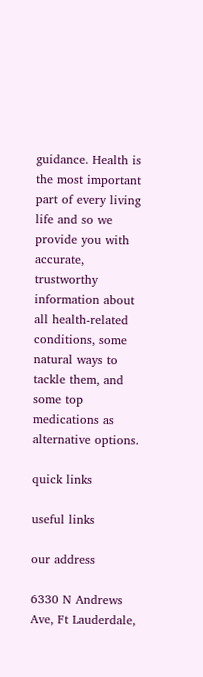guidance. Health is the most important part of every living life and so we provide you with accurate, trustworthy information about all health-related conditions, some natural ways to tackle them, and some top medications as alternative options.

quick links

useful links

our address

6330 N Andrews Ave, Ft Lauderdale,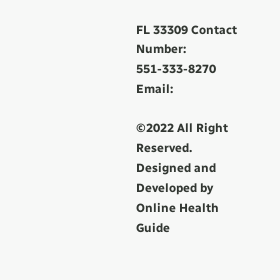FL 33309 Contact Number: 551-333-8270 Email:

©2022 All Right Reserved. Designed and Developed by Online Health Guide